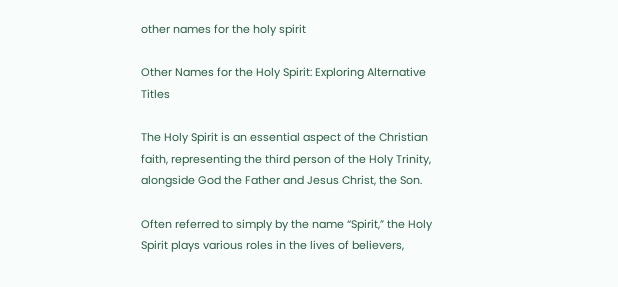other names for the holy spirit

Other Names for the Holy Spirit: Exploring Alternative Titles

The Holy Spirit is an essential aspect of the Christian faith, representing the third person of the Holy Trinity, alongside God the Father and Jesus Christ, the Son.

Often referred to simply by the name “Spirit,” the Holy Spirit plays various roles in the lives of believers,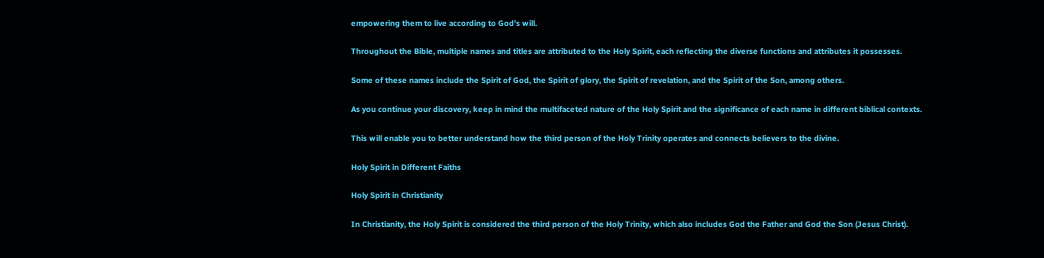empowering them to live according to God’s will.

Throughout the Bible, multiple names and titles are attributed to the Holy Spirit, each reflecting the diverse functions and attributes it possesses.

Some of these names include the Spirit of God, the Spirit of glory, the Spirit of revelation, and the Spirit of the Son, among others.

As you continue your discovery, keep in mind the multifaceted nature of the Holy Spirit and the significance of each name in different biblical contexts.

This will enable you to better understand how the third person of the Holy Trinity operates and connects believers to the divine.

Holy Spirit in Different Faiths

Holy Spirit in Christianity

In Christianity, the Holy Spirit is considered the third person of the Holy Trinity, which also includes God the Father and God the Son (Jesus Christ).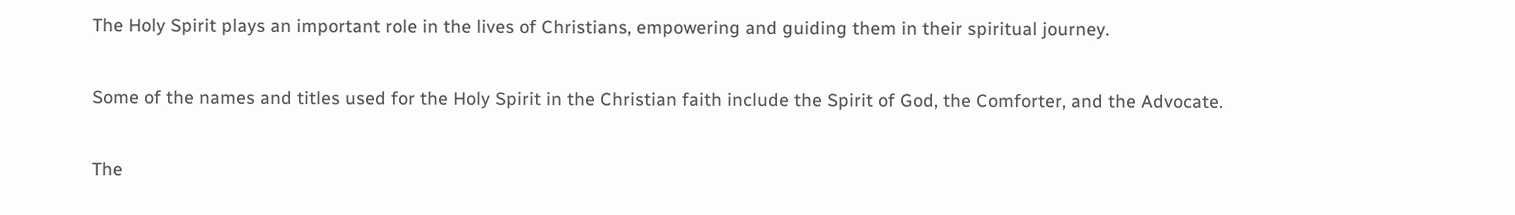The Holy Spirit plays an important role in the lives of Christians, empowering and guiding them in their spiritual journey.

Some of the names and titles used for the Holy Spirit in the Christian faith include the Spirit of God, the Comforter, and the Advocate.

The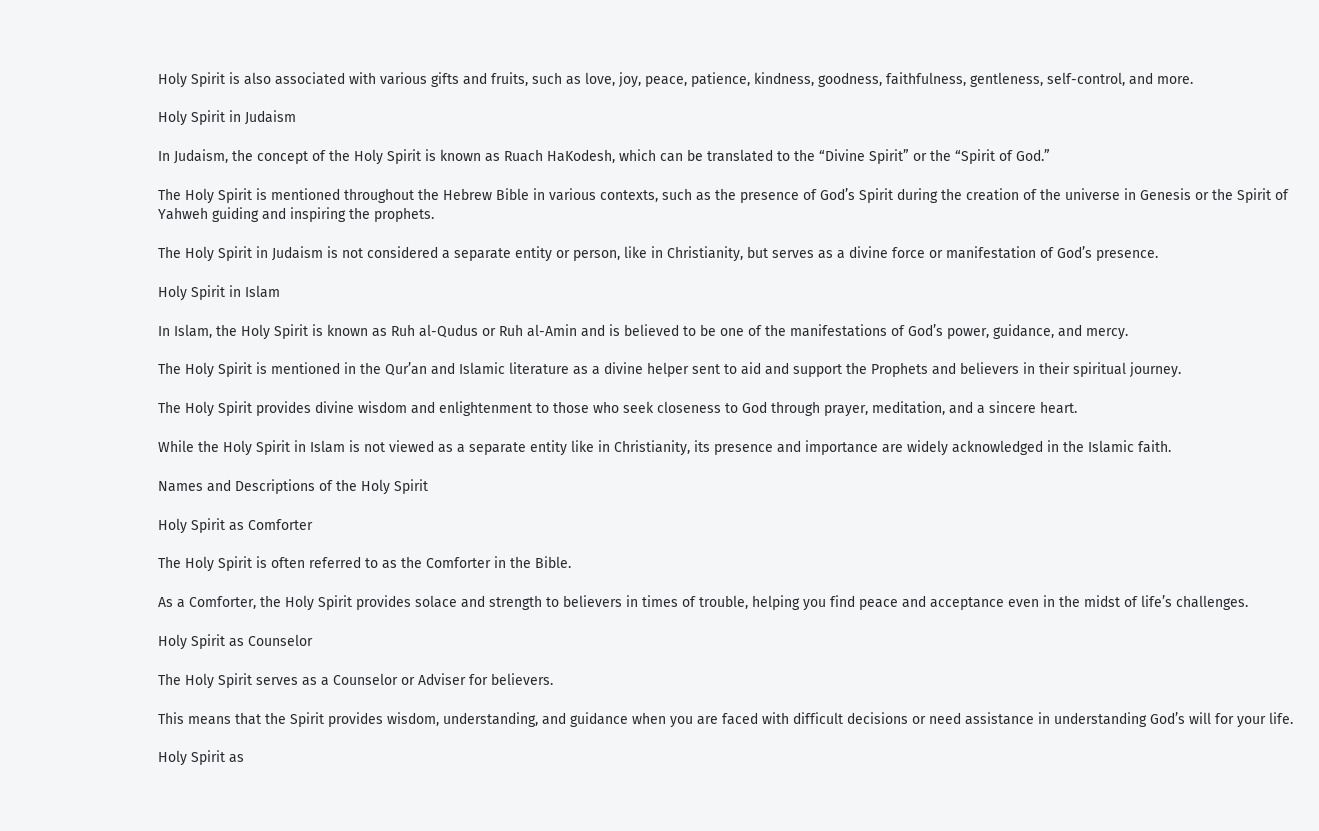Holy Spirit is also associated with various gifts and fruits, such as love, joy, peace, patience, kindness, goodness, faithfulness, gentleness, self-control, and more.

Holy Spirit in Judaism

In Judaism, the concept of the Holy Spirit is known as Ruach HaKodesh, which can be translated to the “Divine Spirit” or the “Spirit of God.”

The Holy Spirit is mentioned throughout the Hebrew Bible in various contexts, such as the presence of God’s Spirit during the creation of the universe in Genesis or the Spirit of Yahweh guiding and inspiring the prophets.

The Holy Spirit in Judaism is not considered a separate entity or person, like in Christianity, but serves as a divine force or manifestation of God’s presence.

Holy Spirit in Islam

In Islam, the Holy Spirit is known as Ruh al-Qudus or Ruh al-Amin and is believed to be one of the manifestations of God’s power, guidance, and mercy.

The Holy Spirit is mentioned in the Qur’an and Islamic literature as a divine helper sent to aid and support the Prophets and believers in their spiritual journey.

The Holy Spirit provides divine wisdom and enlightenment to those who seek closeness to God through prayer, meditation, and a sincere heart.

While the Holy Spirit in Islam is not viewed as a separate entity like in Christianity, its presence and importance are widely acknowledged in the Islamic faith.

Names and Descriptions of the Holy Spirit

Holy Spirit as Comforter

The Holy Spirit is often referred to as the Comforter in the Bible.

As a Comforter, the Holy Spirit provides solace and strength to believers in times of trouble, helping you find peace and acceptance even in the midst of life’s challenges.

Holy Spirit as Counselor

The Holy Spirit serves as a Counselor or Adviser for believers.

This means that the Spirit provides wisdom, understanding, and guidance when you are faced with difficult decisions or need assistance in understanding God’s will for your life.

Holy Spirit as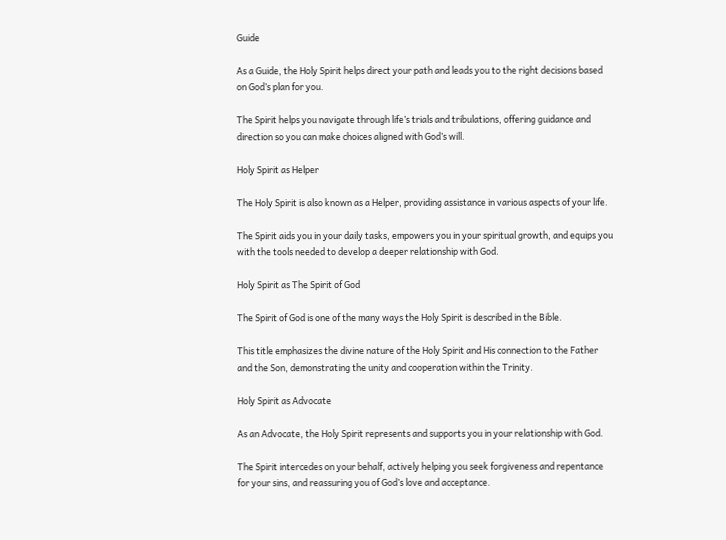Guide

As a Guide, the Holy Spirit helps direct your path and leads you to the right decisions based on God’s plan for you.

The Spirit helps you navigate through life’s trials and tribulations, offering guidance and direction so you can make choices aligned with God’s will.

Holy Spirit as Helper

The Holy Spirit is also known as a Helper, providing assistance in various aspects of your life.

The Spirit aids you in your daily tasks, empowers you in your spiritual growth, and equips you with the tools needed to develop a deeper relationship with God.

Holy Spirit as The Spirit of God

The Spirit of God is one of the many ways the Holy Spirit is described in the Bible.

This title emphasizes the divine nature of the Holy Spirit and His connection to the Father and the Son, demonstrating the unity and cooperation within the Trinity.

Holy Spirit as Advocate

As an Advocate, the Holy Spirit represents and supports you in your relationship with God.

The Spirit intercedes on your behalf, actively helping you seek forgiveness and repentance for your sins, and reassuring you of God’s love and acceptance.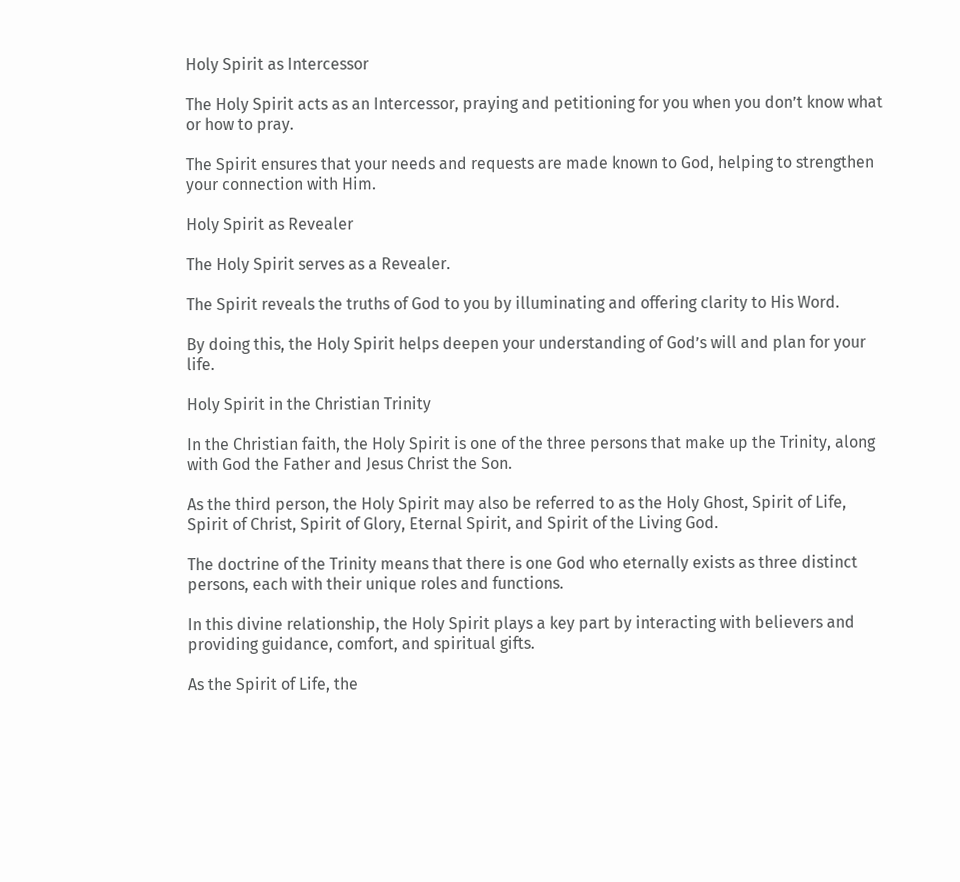Holy Spirit as Intercessor

The Holy Spirit acts as an Intercessor, praying and petitioning for you when you don’t know what or how to pray.

The Spirit ensures that your needs and requests are made known to God, helping to strengthen your connection with Him.

Holy Spirit as Revealer

The Holy Spirit serves as a Revealer.

The Spirit reveals the truths of God to you by illuminating and offering clarity to His Word.

By doing this, the Holy Spirit helps deepen your understanding of God’s will and plan for your life.

Holy Spirit in the Christian Trinity

In the Christian faith, the Holy Spirit is one of the three persons that make up the Trinity, along with God the Father and Jesus Christ the Son.

As the third person, the Holy Spirit may also be referred to as the Holy Ghost, Spirit of Life, Spirit of Christ, Spirit of Glory, Eternal Spirit, and Spirit of the Living God.

The doctrine of the Trinity means that there is one God who eternally exists as three distinct persons, each with their unique roles and functions.

In this divine relationship, the Holy Spirit plays a key part by interacting with believers and providing guidance, comfort, and spiritual gifts.

As the Spirit of Life, the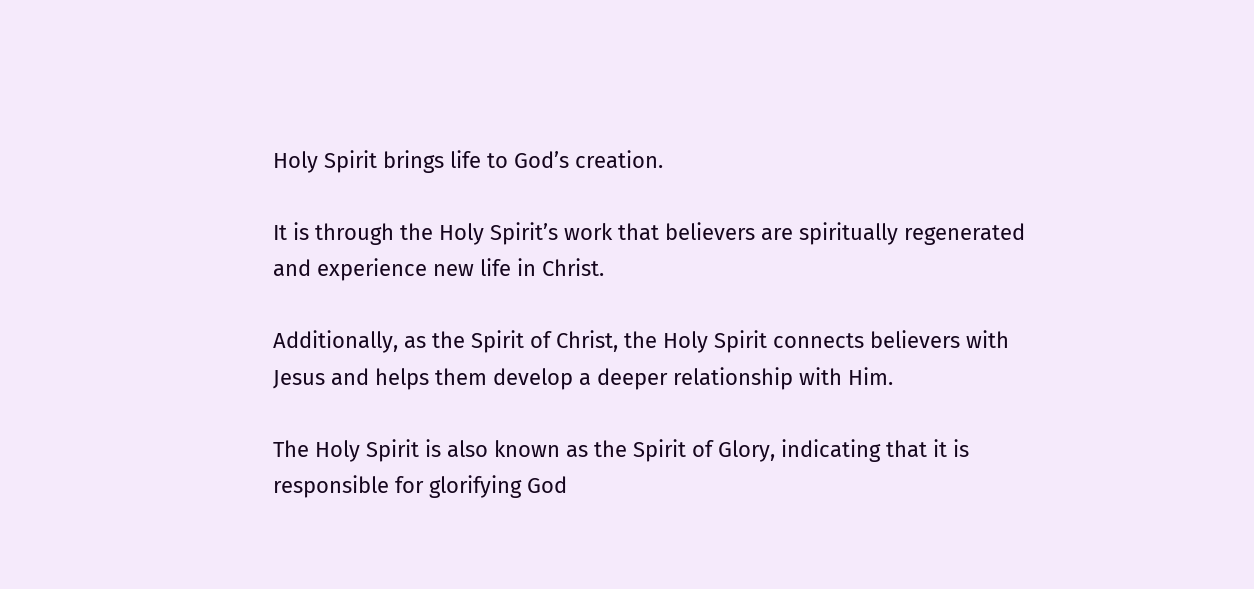Holy Spirit brings life to God’s creation.

It is through the Holy Spirit’s work that believers are spiritually regenerated and experience new life in Christ.

Additionally, as the Spirit of Christ, the Holy Spirit connects believers with Jesus and helps them develop a deeper relationship with Him.

The Holy Spirit is also known as the Spirit of Glory, indicating that it is responsible for glorifying God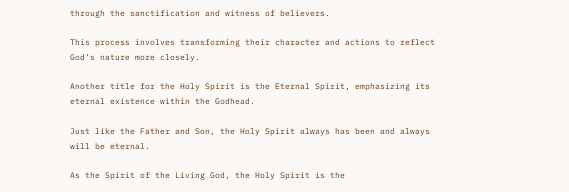through the sanctification and witness of believers.

This process involves transforming their character and actions to reflect God’s nature more closely.

Another title for the Holy Spirit is the Eternal Spirit, emphasizing its eternal existence within the Godhead.

Just like the Father and Son, the Holy Spirit always has been and always will be eternal.

As the Spirit of the Living God, the Holy Spirit is the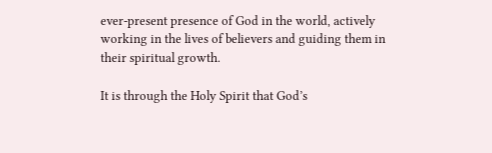ever-present presence of God in the world, actively working in the lives of believers and guiding them in their spiritual growth.

It is through the Holy Spirit that God’s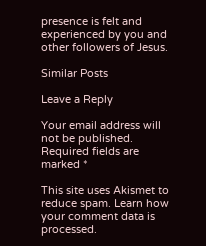presence is felt and experienced by you and other followers of Jesus.

Similar Posts

Leave a Reply

Your email address will not be published. Required fields are marked *

This site uses Akismet to reduce spam. Learn how your comment data is processed.